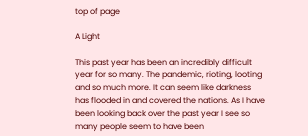top of page

A Light

This past year has been an incredibly difficult year for so many. The pandemic, rioting, looting and so much more. It can seem like darkness has flooded in and covered the nations. As I have been looking back over the past year I see so many people seem to have been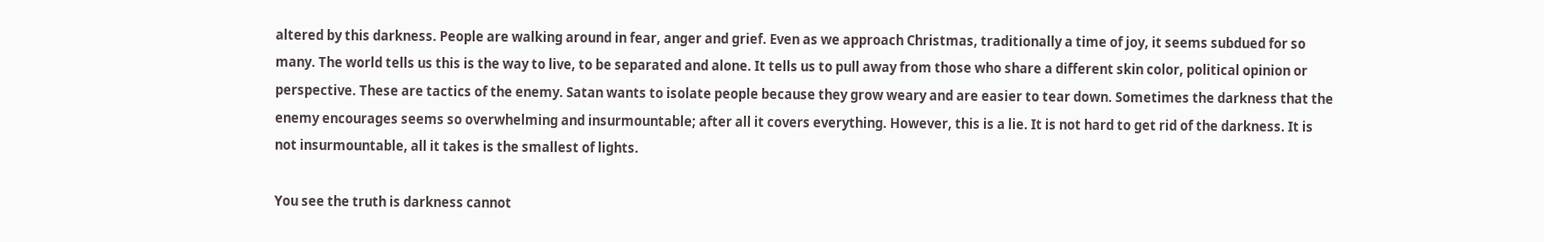altered by this darkness. People are walking around in fear, anger and grief. Even as we approach Christmas, traditionally a time of joy, it seems subdued for so many. The world tells us this is the way to live, to be separated and alone. It tells us to pull away from those who share a different skin color, political opinion or perspective. These are tactics of the enemy. Satan wants to isolate people because they grow weary and are easier to tear down. Sometimes the darkness that the enemy encourages seems so overwhelming and insurmountable; after all it covers everything. However, this is a lie. It is not hard to get rid of the darkness. It is not insurmountable, all it takes is the smallest of lights.

You see the truth is darkness cannot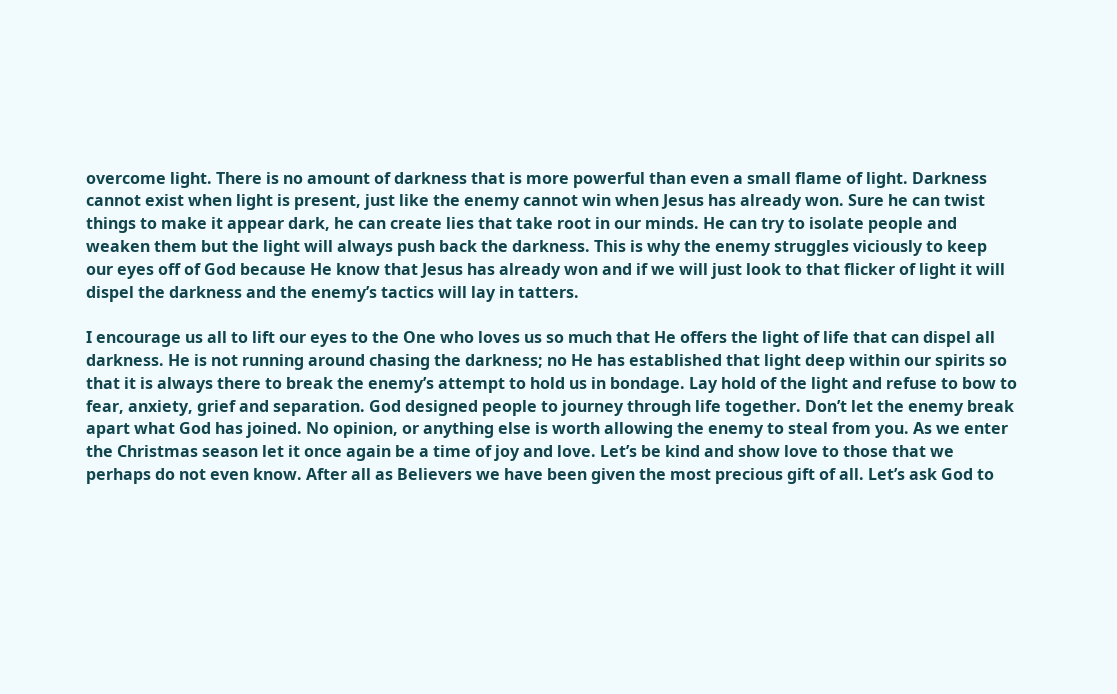overcome light. There is no amount of darkness that is more powerful than even a small flame of light. Darkness cannot exist when light is present, just like the enemy cannot win when Jesus has already won. Sure he can twist things to make it appear dark, he can create lies that take root in our minds. He can try to isolate people and weaken them but the light will always push back the darkness. This is why the enemy struggles viciously to keep our eyes off of God because He know that Jesus has already won and if we will just look to that flicker of light it will dispel the darkness and the enemy’s tactics will lay in tatters.

I encourage us all to lift our eyes to the One who loves us so much that He offers the light of life that can dispel all darkness. He is not running around chasing the darkness; no He has established that light deep within our spirits so that it is always there to break the enemy’s attempt to hold us in bondage. Lay hold of the light and refuse to bow to fear, anxiety, grief and separation. God designed people to journey through life together. Don’t let the enemy break apart what God has joined. No opinion, or anything else is worth allowing the enemy to steal from you. As we enter the Christmas season let it once again be a time of joy and love. Let’s be kind and show love to those that we perhaps do not even know. After all as Believers we have been given the most precious gift of all. Let’s ask God to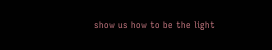show us how to be the light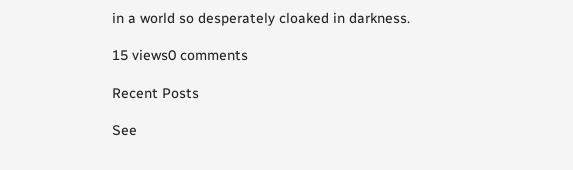in a world so desperately cloaked in darkness.

15 views0 comments

Recent Posts

See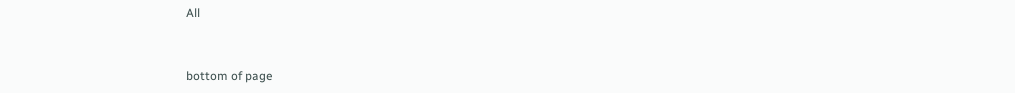All


bottom of page